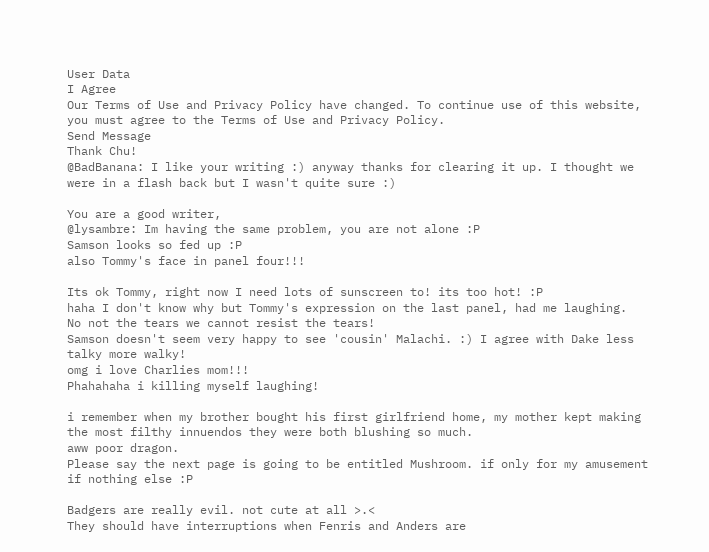User Data
I Agree
Our Terms of Use and Privacy Policy have changed. To continue use of this website, you must agree to the Terms of Use and Privacy Policy.
Send Message
Thank Chu!
@BadBanana: I like your writing :) anyway thanks for clearing it up. I thought we were in a flash back but I wasn't quite sure :)

You are a good writer,
@lysambre: Im having the same problem, you are not alone :P
Samson looks so fed up :P
also Tommy's face in panel four!!!

Its ok Tommy, right now I need lots of sunscreen to! its too hot! :P
haha I don't know why but Tommy's expression on the last panel, had me laughing.
No not the tears we cannot resist the tears!
Samson doesn't seem very happy to see 'cousin' Malachi. :) I agree with Dake less talky more walky!
omg i love Charlies mom!!!
Phahahaha i killing myself laughing!

i remember when my brother bought his first girlfriend home, my mother kept making the most filthy innuendos they were both blushing so much.
aww poor dragon.
Please say the next page is going to be entitled Mushroom. if only for my amusement if nothing else :P

Badgers are really evil. not cute at all >.<
They should have interruptions when Fenris and Anders are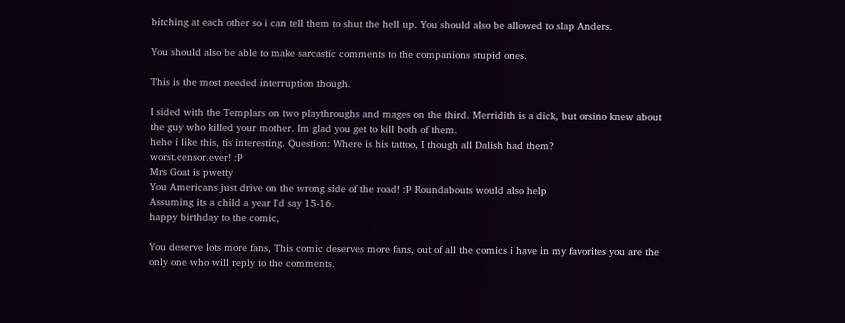bitching at each other so i can tell them to shut the hell up. You should also be allowed to slap Anders.

You should also be able to make sarcastic comments to the companions stupid ones.

This is the most needed interruption though.

I sided with the Templars on two playthroughs and mages on the third. Merridith is a dick, but orsino knew about the guy who killed your mother. Im glad you get to kill both of them.
hehe i like this, tis interesting. Question: Where is his tattoo, I though all Dalish had them?
worst.censor.ever! :P
Mrs Goat is pwetty
You Americans just drive on the wrong side of the road! :P Roundabouts would also help
Assuming its a child a year I'd say 15-16.
happy birthday to the comic,

You deserve lots more fans, This comic deserves more fans, out of all the comics i have in my favorites you are the only one who will reply to the comments.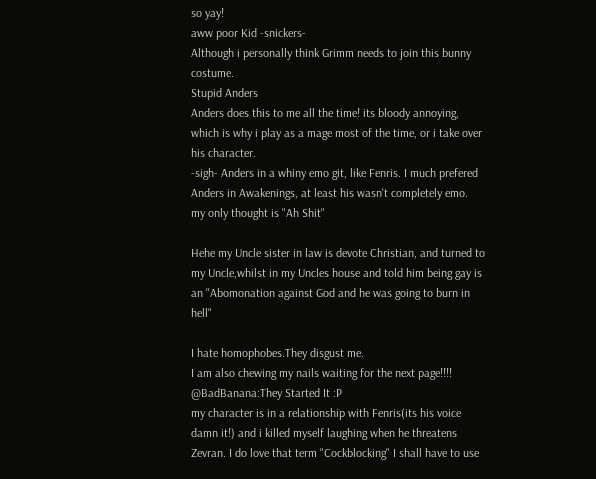so yay!
aww poor Kid -snickers-
Although i personally think Grimm needs to join this bunny costume.
Stupid Anders
Anders does this to me all the time! its bloody annoying, which is why i play as a mage most of the time, or i take over his character.
-sigh- Anders in a whiny emo git, like Fenris. I much prefered Anders in Awakenings, at least his wasn't completely emo.
my only thought is "Ah Shit"

Hehe my Uncle sister in law is devote Christian, and turned to my Uncle,whilst in my Uncles house and told him being gay is an "Abomonation against God and he was going to burn in hell"

I hate homophobes.They disgust me.
I am also chewing my nails waiting for the next page!!!!
@BadBanana:They Started It :P
my character is in a relationship with Fenris(its his voice damn it!) and i killed myself laughing when he threatens Zevran. I do love that term "Cockblocking" I shall have to use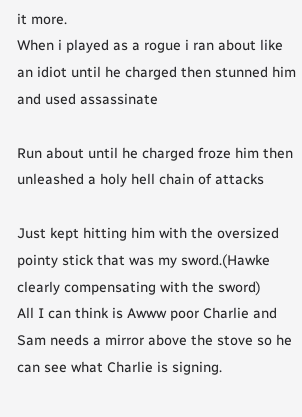it more.
When i played as a rogue i ran about like an idiot until he charged then stunned him and used assassinate

Run about until he charged froze him then unleashed a holy hell chain of attacks

Just kept hitting him with the oversized pointy stick that was my sword.(Hawke clearly compensating with the sword)
All I can think is Awww poor Charlie and Sam needs a mirror above the stove so he can see what Charlie is signing.